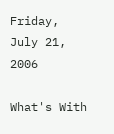Friday, July 21, 2006

What's With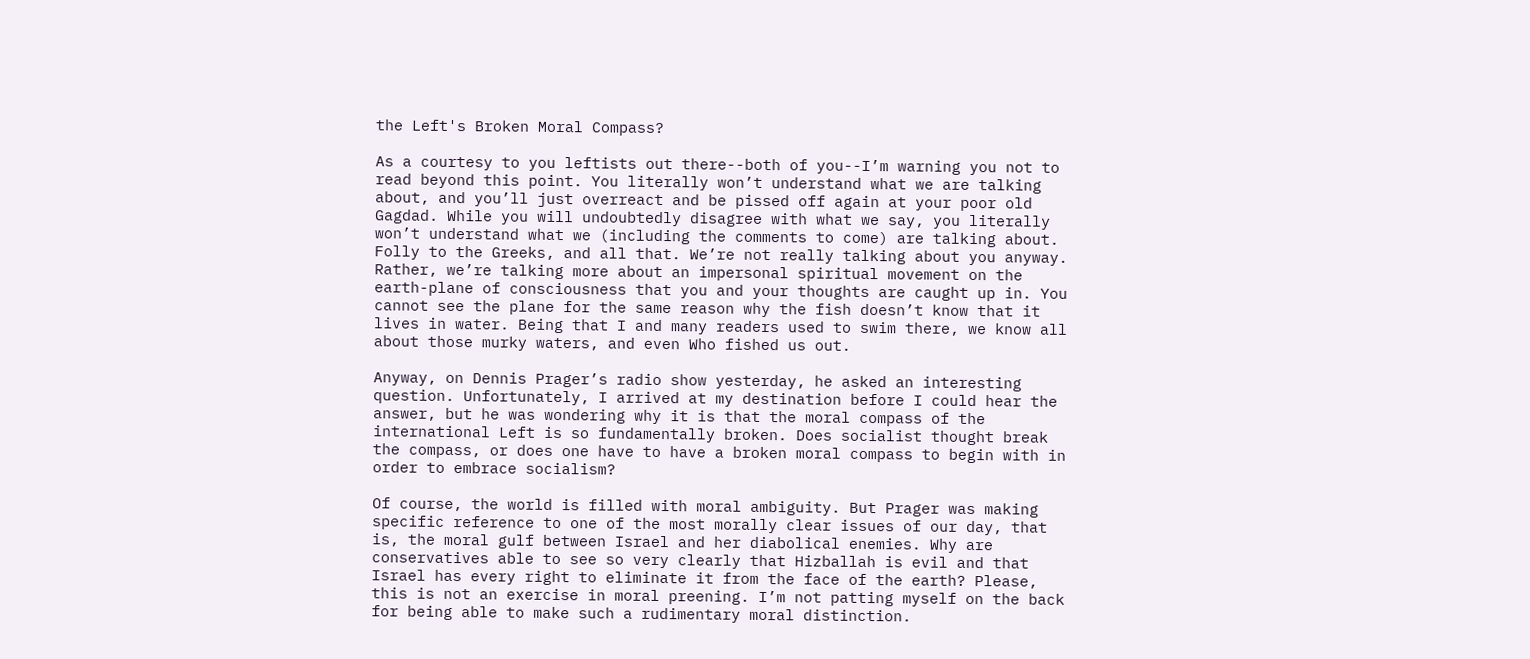the Left's Broken Moral Compass?

As a courtesy to you leftists out there--both of you--I’m warning you not to read beyond this point. You literally won’t understand what we are talking about, and you’ll just overreact and be pissed off again at your poor old Gagdad. While you will undoubtedly disagree with what we say, you literally won’t understand what we (including the comments to come) are talking about. Folly to the Greeks, and all that. We’re not really talking about you anyway. Rather, we’re talking more about an impersonal spiritual movement on the earth-plane of consciousness that you and your thoughts are caught up in. You cannot see the plane for the same reason why the fish doesn’t know that it lives in water. Being that I and many readers used to swim there, we know all about those murky waters, and even Who fished us out.

Anyway, on Dennis Prager’s radio show yesterday, he asked an interesting question. Unfortunately, I arrived at my destination before I could hear the answer, but he was wondering why it is that the moral compass of the international Left is so fundamentally broken. Does socialist thought break the compass, or does one have to have a broken moral compass to begin with in order to embrace socialism?

Of course, the world is filled with moral ambiguity. But Prager was making specific reference to one of the most morally clear issues of our day, that is, the moral gulf between Israel and her diabolical enemies. Why are conservatives able to see so very clearly that Hizballah is evil and that Israel has every right to eliminate it from the face of the earth? Please, this is not an exercise in moral preening. I’m not patting myself on the back for being able to make such a rudimentary moral distinction.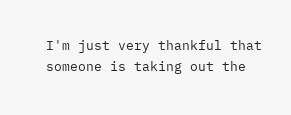I'm just very thankful that someone is taking out the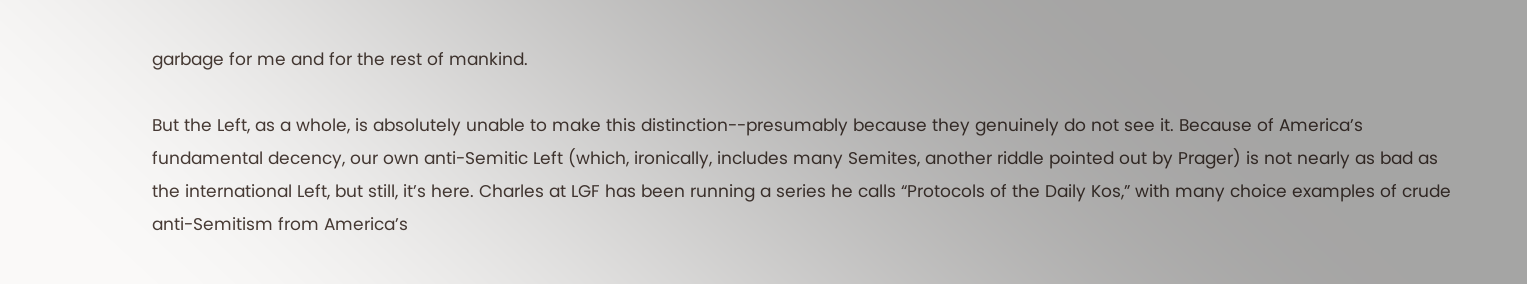garbage for me and for the rest of mankind.

But the Left, as a whole, is absolutely unable to make this distinction--presumably because they genuinely do not see it. Because of America’s fundamental decency, our own anti-Semitic Left (which, ironically, includes many Semites, another riddle pointed out by Prager) is not nearly as bad as the international Left, but still, it’s here. Charles at LGF has been running a series he calls “Protocols of the Daily Kos,” with many choice examples of crude anti-Semitism from America’s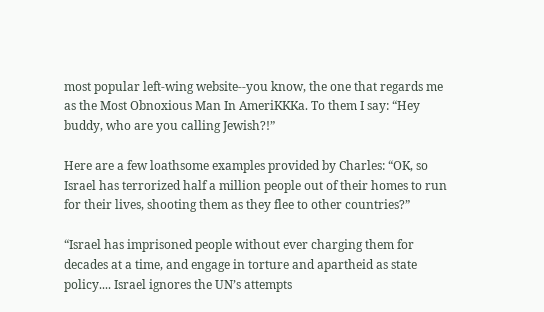most popular left-wing website--you know, the one that regards me as the Most Obnoxious Man In AmeriKKKa. To them I say: “Hey buddy, who are you calling Jewish?!”

Here are a few loathsome examples provided by Charles: “OK, so Israel has terrorized half a million people out of their homes to run for their lives, shooting them as they flee to other countries?”

“Israel has imprisoned people without ever charging them for decades at a time, and engage in torture and apartheid as state policy.... Israel ignores the UN’s attempts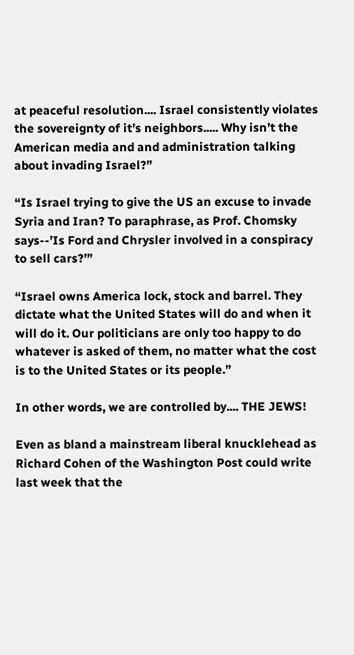at peaceful resolution.... Israel consistently violates the sovereignty of it’s neighbors..... Why isn’t the American media and and administration talking about invading Israel?”

“Is Israel trying to give the US an excuse to invade Syria and Iran? To paraphrase, as Prof. Chomsky says--’Is Ford and Chrysler involved in a conspiracy to sell cars?’”

“Israel owns America lock, stock and barrel. They dictate what the United States will do and when it will do it. Our politicians are only too happy to do whatever is asked of them, no matter what the cost is to the United States or its people.”

In other words, we are controlled by.... THE JEWS!

Even as bland a mainstream liberal knucklehead as Richard Cohen of the Washington Post could write last week that the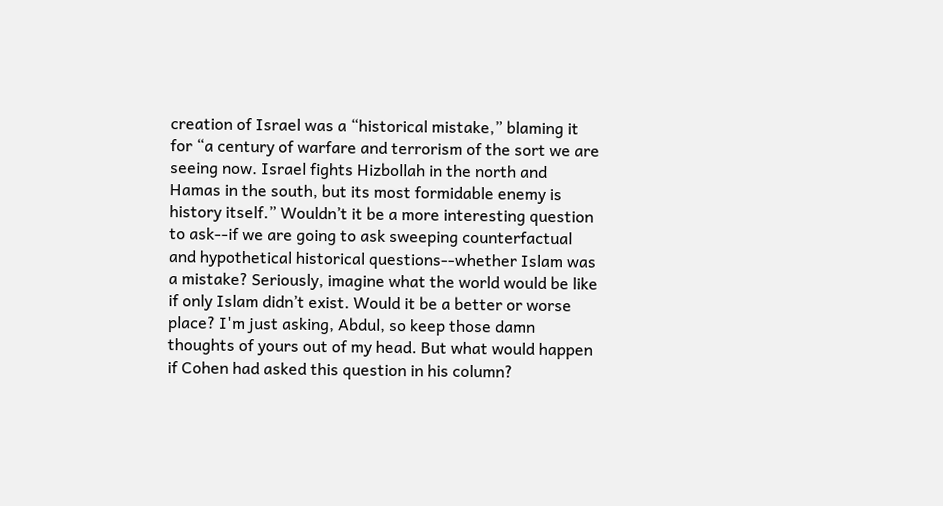creation of Israel was a “historical mistake,” blaming it for “a century of warfare and terrorism of the sort we are seeing now. Israel fights Hizbollah in the north and Hamas in the south, but its most formidable enemy is history itself.” Wouldn’t it be a more interesting question to ask--if we are going to ask sweeping counterfactual and hypothetical historical questions--whether Islam was a mistake? Seriously, imagine what the world would be like if only Islam didn’t exist. Would it be a better or worse place? I'm just asking, Abdul, so keep those damn thoughts of yours out of my head. But what would happen if Cohen had asked this question in his column?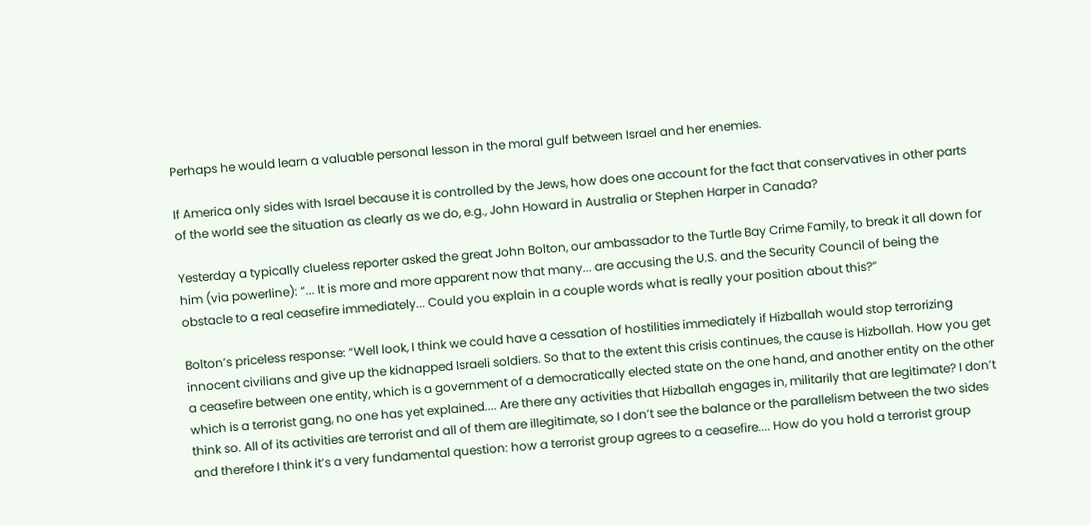Perhaps he would learn a valuable personal lesson in the moral gulf between Israel and her enemies.

If America only sides with Israel because it is controlled by the Jews, how does one account for the fact that conservatives in other parts of the world see the situation as clearly as we do, e.g., John Howard in Australia or Stephen Harper in Canada?

Yesterday a typically clueless reporter asked the great John Bolton, our ambassador to the Turtle Bay Crime Family, to break it all down for him (via powerline): “... It is more and more apparent now that many... are accusing the U.S. and the Security Council of being the obstacle to a real ceasefire immediately... Could you explain in a couple words what is really your position about this?”

Bolton’s priceless response: “Well look, I think we could have a cessation of hostilities immediately if Hizballah would stop terrorizing innocent civilians and give up the kidnapped Israeli soldiers. So that to the extent this crisis continues, the cause is Hizbollah. How you get a ceasefire between one entity, which is a government of a democratically elected state on the one hand, and another entity on the other which is a terrorist gang, no one has yet explained.... Are there any activities that Hizballah engages in, militarily that are legitimate? I don’t think so. All of its activities are terrorist and all of them are illegitimate, so I don’t see the balance or the parallelism between the two sides and therefore I think it’s a very fundamental question: how a terrorist group agrees to a ceasefire.... How do you hold a terrorist group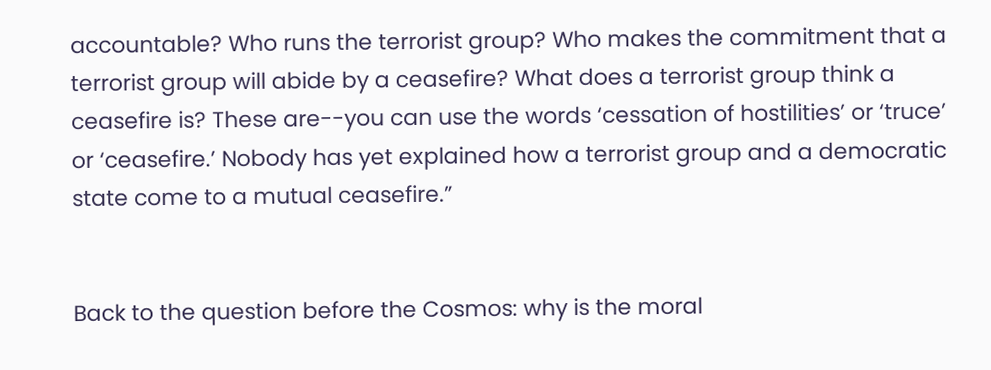accountable? Who runs the terrorist group? Who makes the commitment that a terrorist group will abide by a ceasefire? What does a terrorist group think a ceasefire is? These are--you can use the words ‘cessation of hostilities’ or ‘truce’ or ‘ceasefire.’ Nobody has yet explained how a terrorist group and a democratic state come to a mutual ceasefire.”


Back to the question before the Cosmos: why is the moral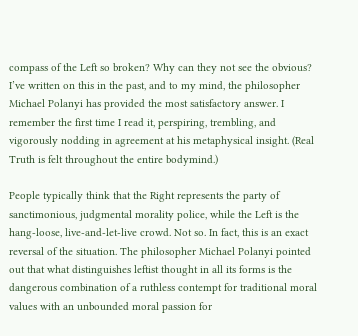compass of the Left so broken? Why can they not see the obvious? I’ve written on this in the past, and to my mind, the philosopher Michael Polanyi has provided the most satisfactory answer. I remember the first time I read it, perspiring, trembling, and vigorously nodding in agreement at his metaphysical insight. (Real Truth is felt throughout the entire bodymind.)

People typically think that the Right represents the party of sanctimonious, judgmental morality police, while the Left is the hang-loose, live-and-let-live crowd. Not so. In fact, this is an exact reversal of the situation. The philosopher Michael Polanyi pointed out that what distinguishes leftist thought in all its forms is the dangerous combination of a ruthless contempt for traditional moral values with an unbounded moral passion for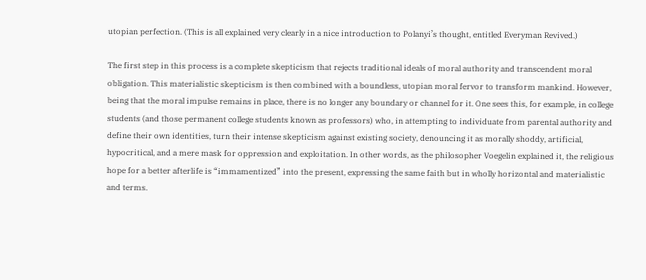utopian perfection. (This is all explained very clearly in a nice introduction to Polanyi’s thought, entitled Everyman Revived.)

The first step in this process is a complete skepticism that rejects traditional ideals of moral authority and transcendent moral obligation. This materialistic skepticism is then combined with a boundless, utopian moral fervor to transform mankind. However, being that the moral impulse remains in place, there is no longer any boundary or channel for it. One sees this, for example, in college students (and those permanent college students known as professors) who, in attempting to individuate from parental authority and define their own identities, turn their intense skepticism against existing society, denouncing it as morally shoddy, artificial, hypocritical, and a mere mask for oppression and exploitation. In other words, as the philosopher Voegelin explained it, the religious hope for a better afterlife is “immamentized” into the present, expressing the same faith but in wholly horizontal and materialistic and terms.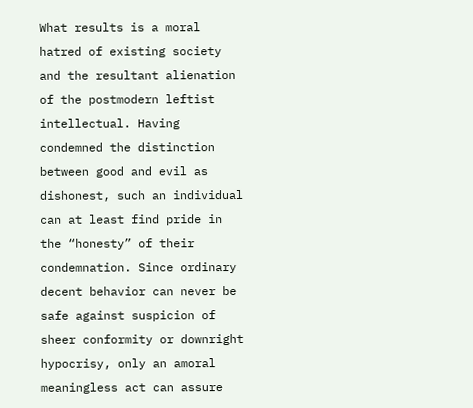What results is a moral hatred of existing society and the resultant alienation of the postmodern leftist intellectual. Having condemned the distinction between good and evil as dishonest, such an individual can at least find pride in the “honesty” of their condemnation. Since ordinary decent behavior can never be safe against suspicion of sheer conformity or downright hypocrisy, only an amoral meaningless act can assure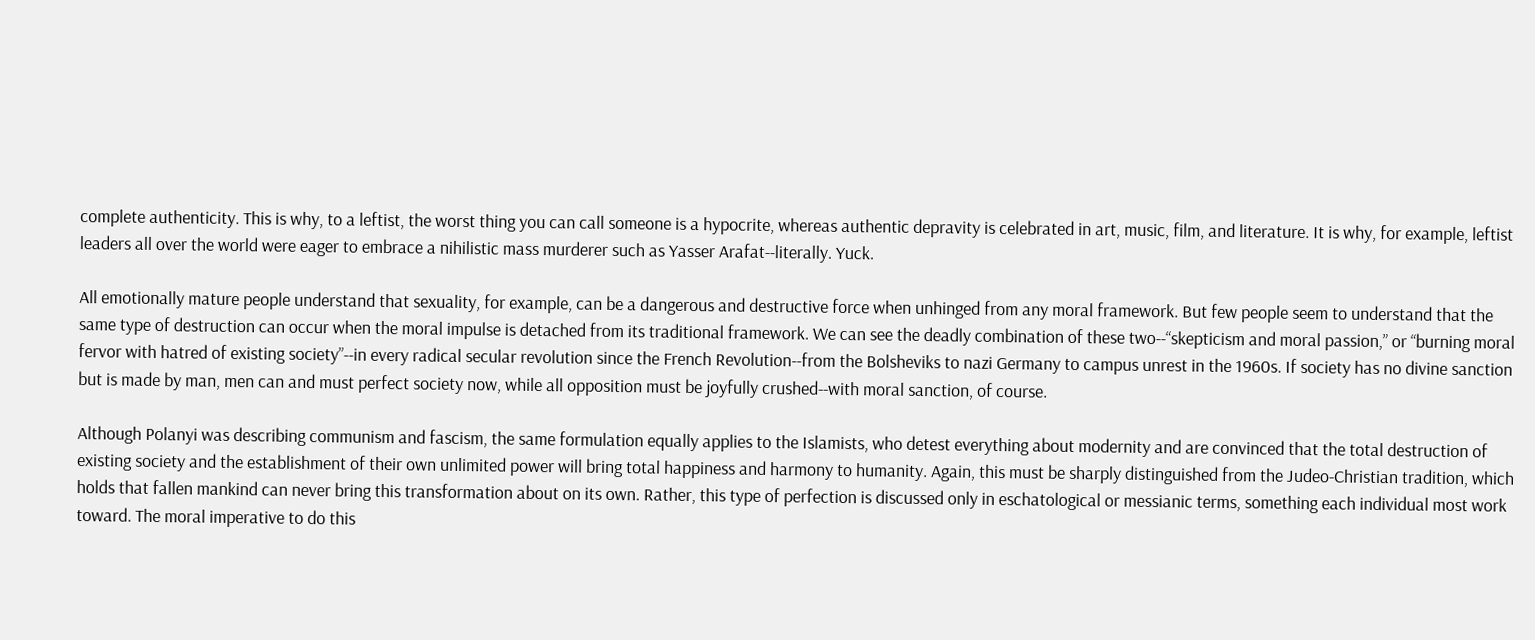complete authenticity. This is why, to a leftist, the worst thing you can call someone is a hypocrite, whereas authentic depravity is celebrated in art, music, film, and literature. It is why, for example, leftist leaders all over the world were eager to embrace a nihilistic mass murderer such as Yasser Arafat--literally. Yuck.

All emotionally mature people understand that sexuality, for example, can be a dangerous and destructive force when unhinged from any moral framework. But few people seem to understand that the same type of destruction can occur when the moral impulse is detached from its traditional framework. We can see the deadly combination of these two--“skepticism and moral passion,” or “burning moral fervor with hatred of existing society”--in every radical secular revolution since the French Revolution--from the Bolsheviks to nazi Germany to campus unrest in the 1960s. If society has no divine sanction but is made by man, men can and must perfect society now, while all opposition must be joyfully crushed--with moral sanction, of course.

Although Polanyi was describing communism and fascism, the same formulation equally applies to the Islamists, who detest everything about modernity and are convinced that the total destruction of existing society and the establishment of their own unlimited power will bring total happiness and harmony to humanity. Again, this must be sharply distinguished from the Judeo-Christian tradition, which holds that fallen mankind can never bring this transformation about on its own. Rather, this type of perfection is discussed only in eschatological or messianic terms, something each individual most work toward. The moral imperative to do this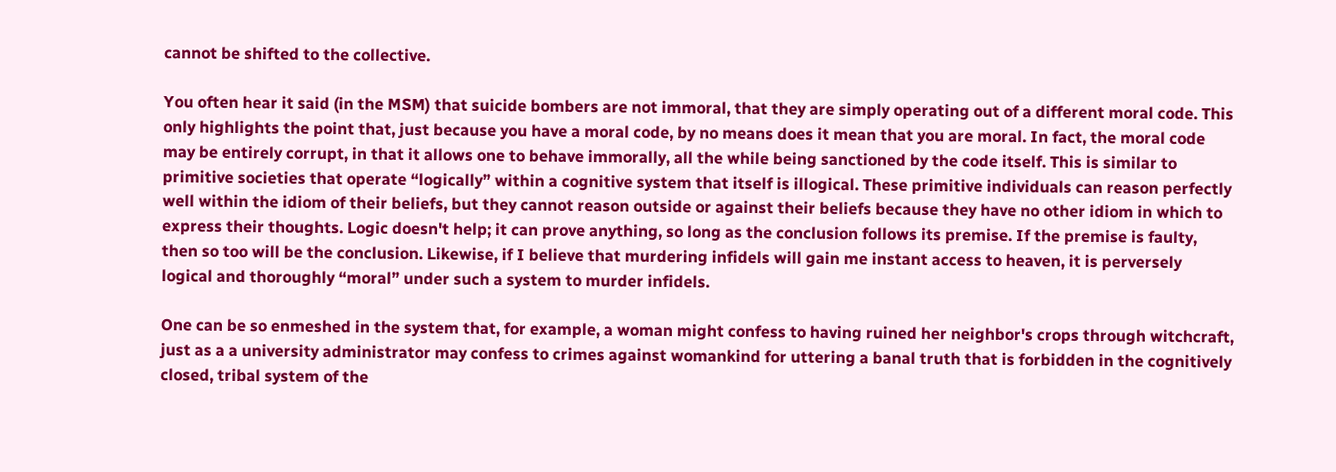cannot be shifted to the collective.

You often hear it said (in the MSM) that suicide bombers are not immoral, that they are simply operating out of a different moral code. This only highlights the point that, just because you have a moral code, by no means does it mean that you are moral. In fact, the moral code may be entirely corrupt, in that it allows one to behave immorally, all the while being sanctioned by the code itself. This is similar to primitive societies that operate “logically” within a cognitive system that itself is illogical. These primitive individuals can reason perfectly well within the idiom of their beliefs, but they cannot reason outside or against their beliefs because they have no other idiom in which to express their thoughts. Logic doesn't help; it can prove anything, so long as the conclusion follows its premise. If the premise is faulty, then so too will be the conclusion. Likewise, if I believe that murdering infidels will gain me instant access to heaven, it is perversely logical and thoroughly “moral” under such a system to murder infidels.

One can be so enmeshed in the system that, for example, a woman might confess to having ruined her neighbor's crops through witchcraft, just as a a university administrator may confess to crimes against womankind for uttering a banal truth that is forbidden in the cognitively closed, tribal system of the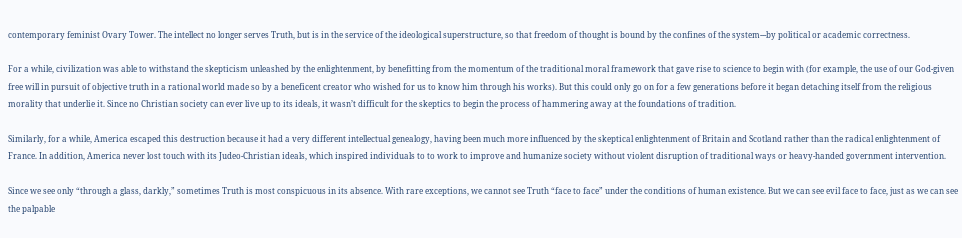contemporary feminist Ovary Tower. The intellect no longer serves Truth, but is in the service of the ideological superstructure, so that freedom of thought is bound by the confines of the system---by political or academic correctness.

For a while, civilization was able to withstand the skepticism unleashed by the enlightenment, by benefitting from the momentum of the traditional moral framework that gave rise to science to begin with (for example, the use of our God-given free will in pursuit of objective truth in a rational world made so by a beneficent creator who wished for us to know him through his works). But this could only go on for a few generations before it began detaching itself from the religious morality that underlie it. Since no Christian society can ever live up to its ideals, it wasn’t difficult for the skeptics to begin the process of hammering away at the foundations of tradition.

Similarly, for a while, America escaped this destruction because it had a very different intellectual genealogy, having been much more influenced by the skeptical enlightenment of Britain and Scotland rather than the radical enlightenment of France. In addition, America never lost touch with its Judeo-Christian ideals, which inspired individuals to to work to improve and humanize society without violent disruption of traditional ways or heavy-handed government intervention.

Since we see only “through a glass, darkly,” sometimes Truth is most conspicuous in its absence. With rare exceptions, we cannot see Truth “face to face” under the conditions of human existence. But we can see evil face to face, just as we can see the palpable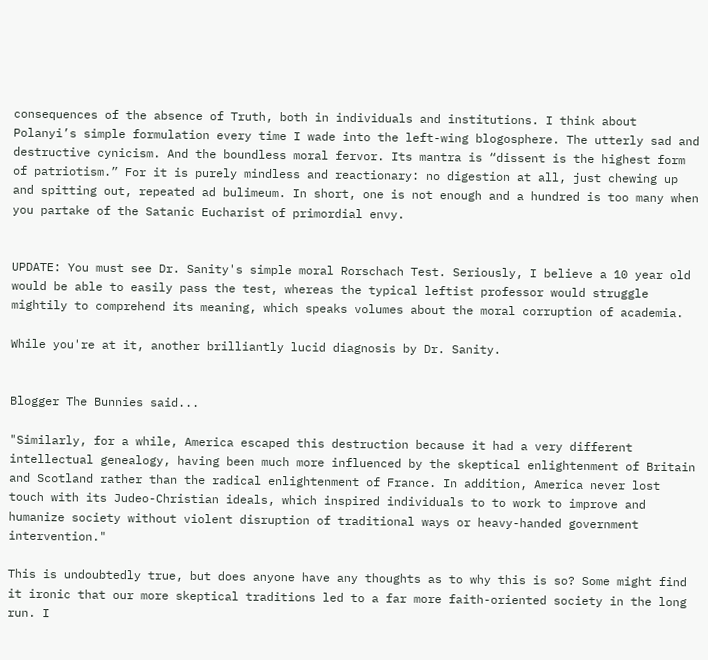consequences of the absence of Truth, both in individuals and institutions. I think about Polanyi’s simple formulation every time I wade into the left-wing blogosphere. The utterly sad and destructive cynicism. And the boundless moral fervor. Its mantra is “dissent is the highest form of patriotism.” For it is purely mindless and reactionary: no digestion at all, just chewing up and spitting out, repeated ad bulimeum. In short, one is not enough and a hundred is too many when you partake of the Satanic Eucharist of primordial envy.


UPDATE: You must see Dr. Sanity's simple moral Rorschach Test. Seriously, I believe a 10 year old would be able to easily pass the test, whereas the typical leftist professor would struggle mightily to comprehend its meaning, which speaks volumes about the moral corruption of academia.

While you're at it, another brilliantly lucid diagnosis by Dr. Sanity.


Blogger The Bunnies said...

"Similarly, for a while, America escaped this destruction because it had a very different intellectual genealogy, having been much more influenced by the skeptical enlightenment of Britain and Scotland rather than the radical enlightenment of France. In addition, America never lost touch with its Judeo-Christian ideals, which inspired individuals to to work to improve and humanize society without violent disruption of traditional ways or heavy-handed government intervention."

This is undoubtedly true, but does anyone have any thoughts as to why this is so? Some might find it ironic that our more skeptical traditions led to a far more faith-oriented society in the long run. I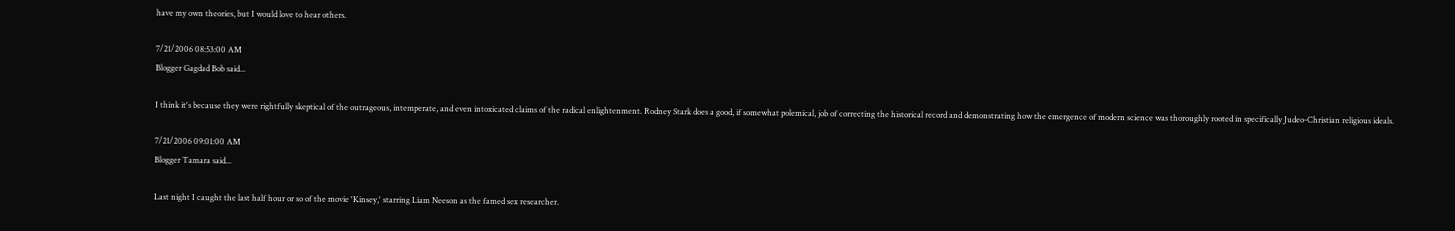have my own theories, but I would love to hear others.

7/21/2006 08:53:00 AM
Blogger Gagdad Bob said...

I think it's because they were rightfully skeptical of the outrageous, intemperate, and even intoxicated claims of the radical enlightenment. Rodney Stark does a good, if somewhat polemical, job of correcting the historical record and demonstrating how the emergence of modern science was thoroughly rooted in specifically Judeo-Christian religious ideals.

7/21/2006 09:01:00 AM
Blogger Tamara said...

Last night I caught the last half hour or so of the movie 'Kinsey,' starring Liam Neeson as the famed sex researcher.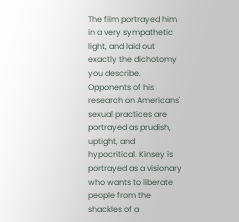The film portrayed him in a very sympathetic light, and laid out exactly the dichotomy you describe. Opponents of his research on Americans' sexual practices are portrayed as prudish, uptight, and hypocritical. Kinsey is portrayed as a visionary who wants to liberate people from the shackles of a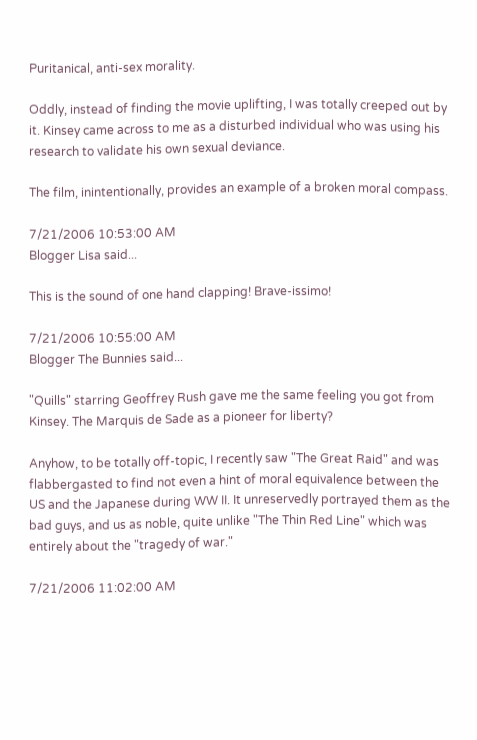Puritanical, anti-sex morality.

Oddly, instead of finding the movie uplifting, I was totally creeped out by it. Kinsey came across to me as a disturbed individual who was using his research to validate his own sexual deviance.

The film, inintentionally, provides an example of a broken moral compass.

7/21/2006 10:53:00 AM
Blogger Lisa said...

This is the sound of one hand clapping! Brave-issimo!

7/21/2006 10:55:00 AM
Blogger The Bunnies said...

"Quills" starring Geoffrey Rush gave me the same feeling you got from Kinsey. The Marquis de Sade as a pioneer for liberty?

Anyhow, to be totally off-topic, I recently saw "The Great Raid" and was flabbergasted to find not even a hint of moral equivalence between the US and the Japanese during WW II. It unreservedly portrayed them as the bad guys, and us as noble, quite unlike "The Thin Red Line" which was entirely about the "tragedy of war."

7/21/2006 11:02:00 AM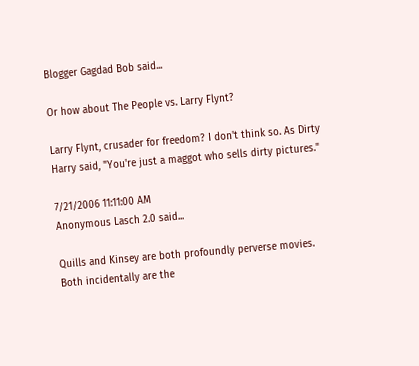Blogger Gagdad Bob said...

Or how about The People vs. Larry Flynt?

Larry Flynt, crusader for freedom? I don't think so. As Dirty Harry said, "You're just a maggot who sells dirty pictures."

7/21/2006 11:11:00 AM
Anonymous Lasch 2.0 said...

Quills and Kinsey are both profoundly perverse movies. Both incidentally are the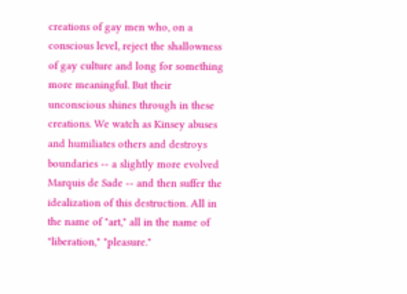creations of gay men who, on a conscious level, reject the shallowness of gay culture and long for something more meaningful. But their unconscious shines through in these creations. We watch as Kinsey abuses and humiliates others and destroys boundaries -- a slightly more evolved Marquis de Sade -- and then suffer the idealization of this destruction. All in the name of "art," all in the name of "liberation," "pleasure."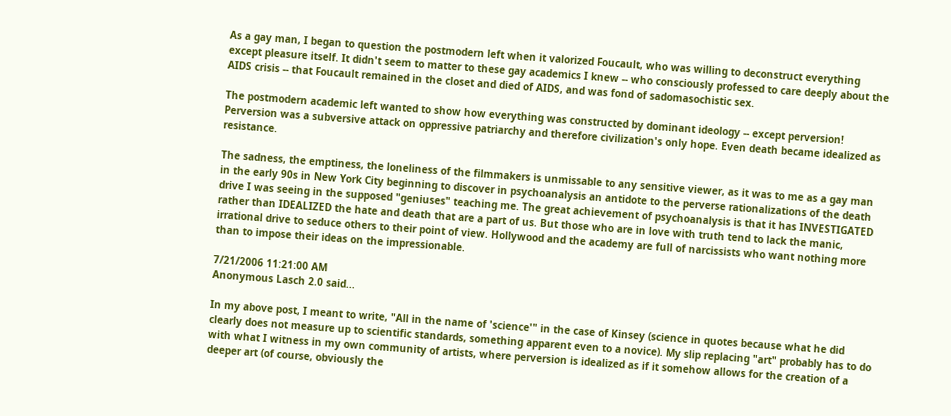As a gay man, I began to question the postmodern left when it valorized Foucault, who was willing to deconstruct everything except pleasure itself. It didn't seem to matter to these gay academics I knew -- who consciously professed to care deeply about the AIDS crisis -- that Foucault remained in the closet and died of AIDS, and was fond of sadomasochistic sex.

The postmodern academic left wanted to show how everything was constructed by dominant ideology -- except perversion! Perversion was a subversive attack on oppressive patriarchy and therefore civilization's only hope. Even death became idealized as resistance.

The sadness, the emptiness, the loneliness of the filmmakers is unmissable to any sensitive viewer, as it was to me as a gay man in the early 90s in New York City beginning to discover in psychoanalysis an antidote to the perverse rationalizations of the death drive I was seeing in the supposed "geniuses" teaching me. The great achievement of psychoanalysis is that it has INVESTIGATED rather than IDEALIZED the hate and death that are a part of us. But those who are in love with truth tend to lack the manic, irrational drive to seduce others to their point of view. Hollywood and the academy are full of narcissists who want nothing more than to impose their ideas on the impressionable.

7/21/2006 11:21:00 AM
Anonymous Lasch 2.0 said...

In my above post, I meant to write, "All in the name of 'science'" in the case of Kinsey (science in quotes because what he did clearly does not measure up to scientific standards, something apparent even to a novice). My slip replacing "art" probably has to do with what I witness in my own community of artists, where perversion is idealized as if it somehow allows for the creation of a deeper art (of course, obviously the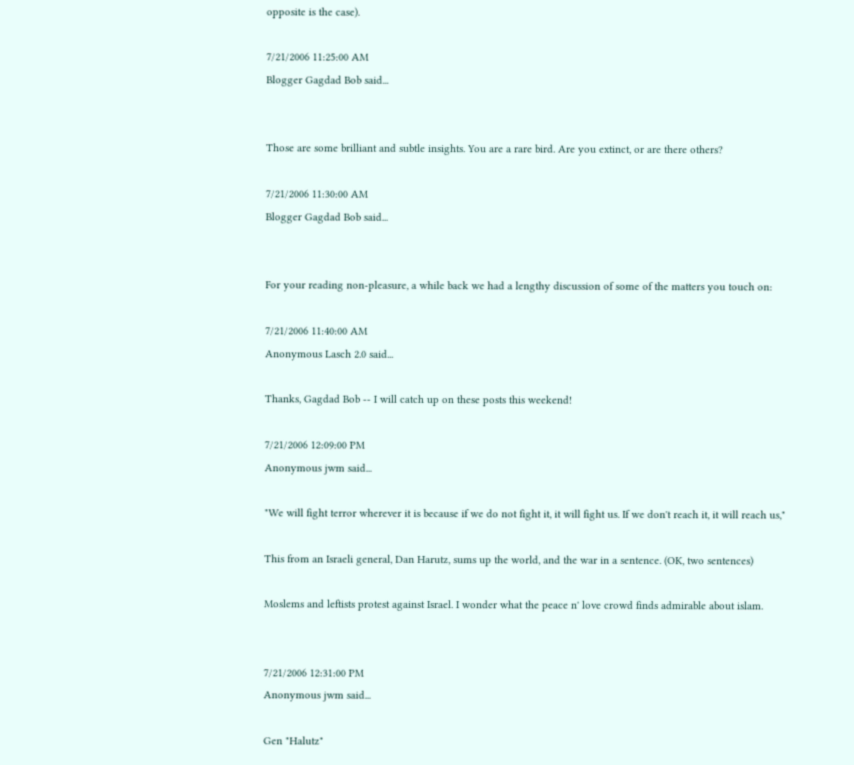opposite is the case).

7/21/2006 11:25:00 AM
Blogger Gagdad Bob said...


Those are some brilliant and subtle insights. You are a rare bird. Are you extinct, or are there others?

7/21/2006 11:30:00 AM
Blogger Gagdad Bob said...


For your reading non-pleasure, a while back we had a lengthy discussion of some of the matters you touch on:

7/21/2006 11:40:00 AM
Anonymous Lasch 2.0 said...

Thanks, Gagdad Bob -- I will catch up on these posts this weekend!

7/21/2006 12:09:00 PM
Anonymous jwm said...

"We will fight terror wherever it is because if we do not fight it, it will fight us. If we don't reach it, it will reach us,"

This from an Israeli general, Dan Harutz, sums up the world, and the war in a sentence. (OK, two sentences)

Moslems and leftists protest against Israel. I wonder what the peace n' love crowd finds admirable about islam.


7/21/2006 12:31:00 PM
Anonymous jwm said...

Gen "Halutz"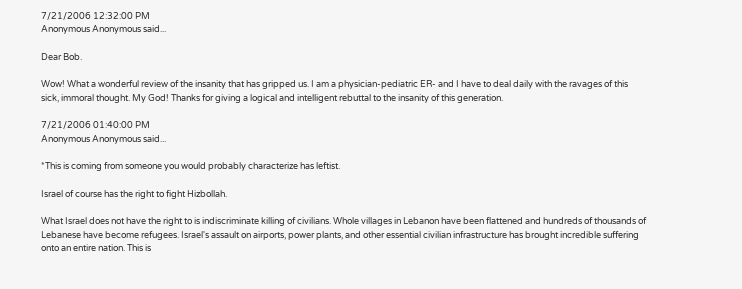7/21/2006 12:32:00 PM
Anonymous Anonymous said...

Dear Bob.

Wow! What a wonderful review of the insanity that has gripped us. I am a physician-pediatric ER- and I have to deal daily with the ravages of this sick, immoral thought. My God! Thanks for giving a logical and intelligent rebuttal to the insanity of this generation.

7/21/2006 01:40:00 PM
Anonymous Anonymous said...

*This is coming from someone you would probably characterize has leftist.

Israel of course has the right to fight Hizbollah.

What Israel does not have the right to is indiscriminate killing of civilians. Whole villages in Lebanon have been flattened and hundreds of thousands of Lebanese have become refugees. Israel's assault on airports, power plants, and other essential civilian infrastructure has brought incredible suffering onto an entire nation. This is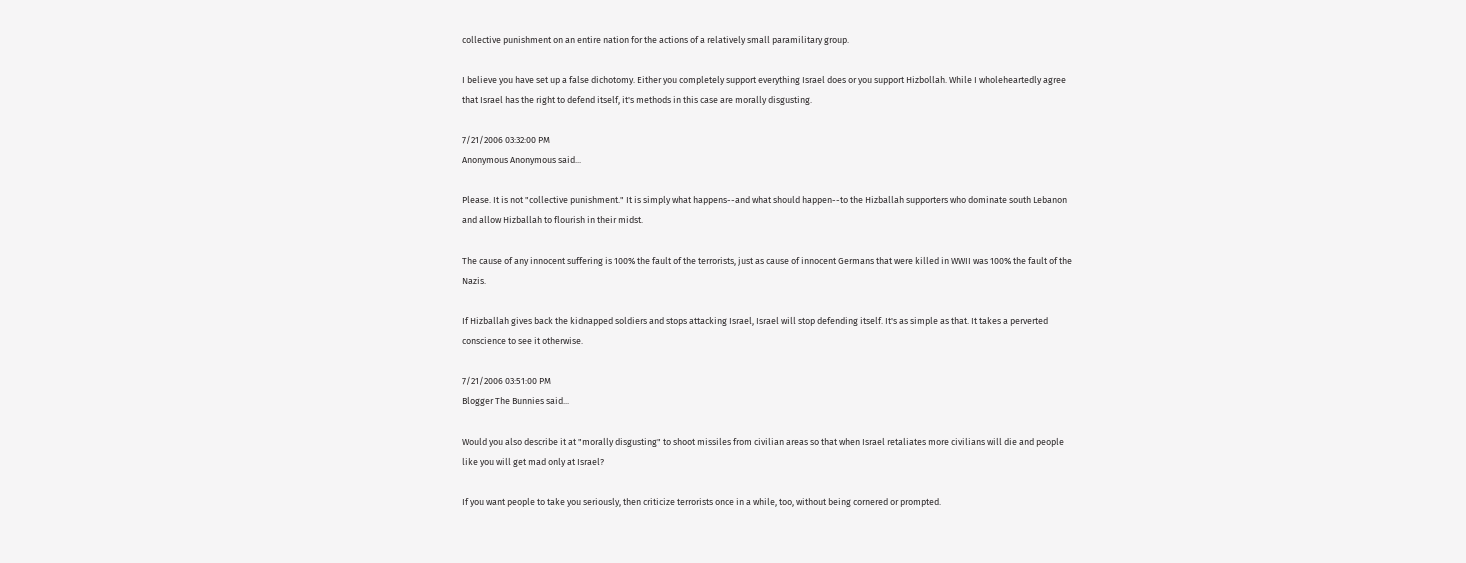collective punishment on an entire nation for the actions of a relatively small paramilitary group.

I believe you have set up a false dichotomy. Either you completely support everything Israel does or you support Hizbollah. While I wholeheartedly agree that Israel has the right to defend itself, it's methods in this case are morally disgusting.

7/21/2006 03:32:00 PM
Anonymous Anonymous said...

Please. It is not "collective punishment." It is simply what happens--and what should happen--to the Hizballah supporters who dominate south Lebanon and allow Hizballah to flourish in their midst.

The cause of any innocent suffering is 100% the fault of the terrorists, just as cause of innocent Germans that were killed in WWII was 100% the fault of the Nazis.

If Hizballah gives back the kidnapped soldiers and stops attacking Israel, Israel will stop defending itself. It's as simple as that. It takes a perverted conscience to see it otherwise.

7/21/2006 03:51:00 PM
Blogger The Bunnies said...

Would you also describe it at "morally disgusting" to shoot missiles from civilian areas so that when Israel retaliates more civilians will die and people like you will get mad only at Israel?

If you want people to take you seriously, then criticize terrorists once in a while, too, without being cornered or prompted.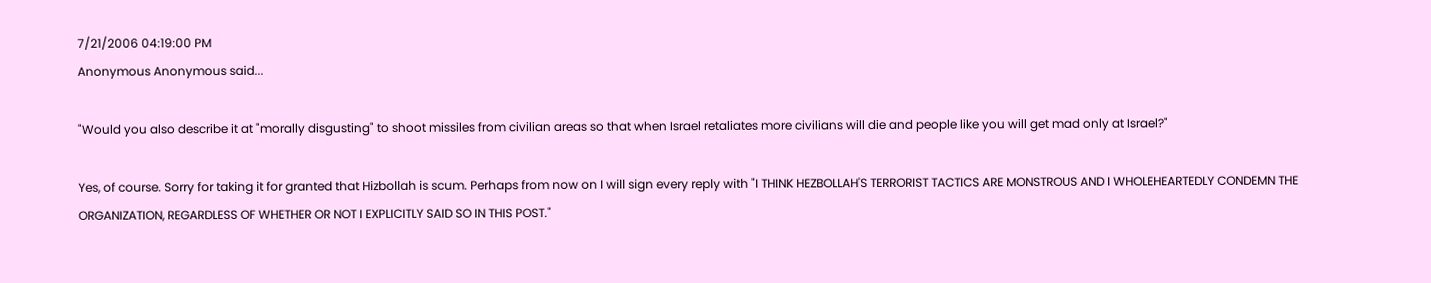7/21/2006 04:19:00 PM
Anonymous Anonymous said...

"Would you also describe it at "morally disgusting" to shoot missiles from civilian areas so that when Israel retaliates more civilians will die and people like you will get mad only at Israel?"

Yes, of course. Sorry for taking it for granted that Hizbollah is scum. Perhaps from now on I will sign every reply with "I THINK HEZBOLLAH'S TERRORIST TACTICS ARE MONSTROUS AND I WHOLEHEARTEDLY CONDEMN THE ORGANIZATION, REGARDLESS OF WHETHER OR NOT I EXPLICITLY SAID SO IN THIS POST."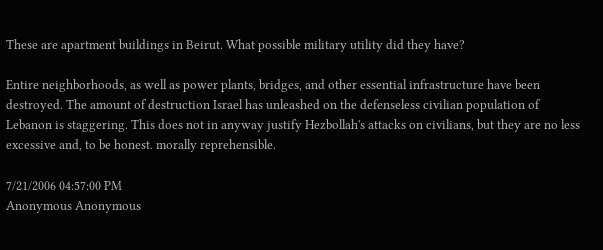These are apartment buildings in Beirut. What possible military utility did they have?

Entire neighborhoods, as well as power plants, bridges, and other essential infrastructure have been destroyed. The amount of destruction Israel has unleashed on the defenseless civilian population of Lebanon is staggering. This does not in anyway justify Hezbollah's attacks on civilians, but they are no less excessive and, to be honest. morally reprehensible.

7/21/2006 04:57:00 PM
Anonymous Anonymous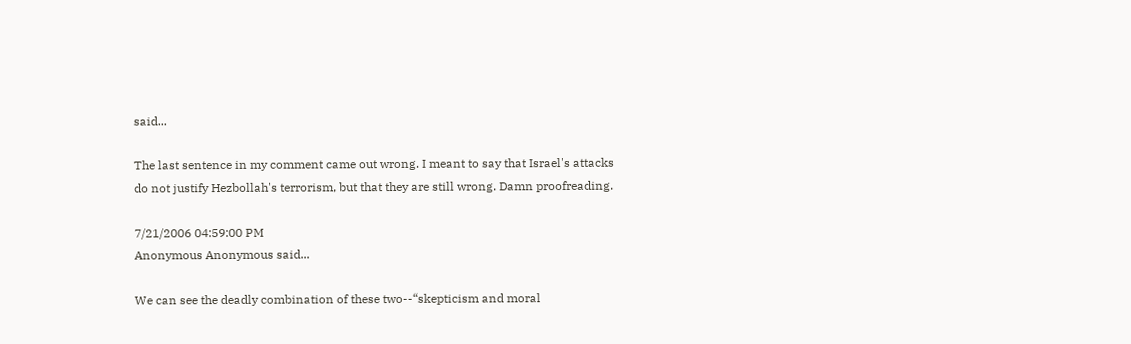said...

The last sentence in my comment came out wrong. I meant to say that Israel's attacks do not justify Hezbollah's terrorism, but that they are still wrong. Damn proofreading.

7/21/2006 04:59:00 PM
Anonymous Anonymous said...

We can see the deadly combination of these two--“skepticism and moral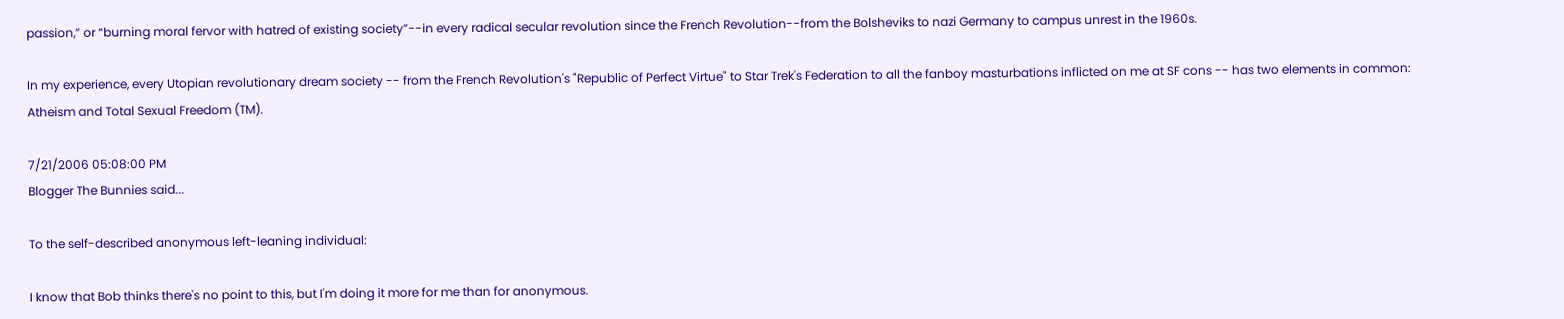passion,” or “burning moral fervor with hatred of existing society”--in every radical secular revolution since the French Revolution--from the Bolsheviks to nazi Germany to campus unrest in the 1960s.

In my experience, every Utopian revolutionary dream society -- from the French Revolution's "Republic of Perfect Virtue" to Star Trek's Federation to all the fanboy masturbations inflicted on me at SF cons -- has two elements in common:
Atheism and Total Sexual Freedom (TM).

7/21/2006 05:08:00 PM
Blogger The Bunnies said...

To the self-described anonymous left-leaning individual:

I know that Bob thinks there's no point to this, but I'm doing it more for me than for anonymous.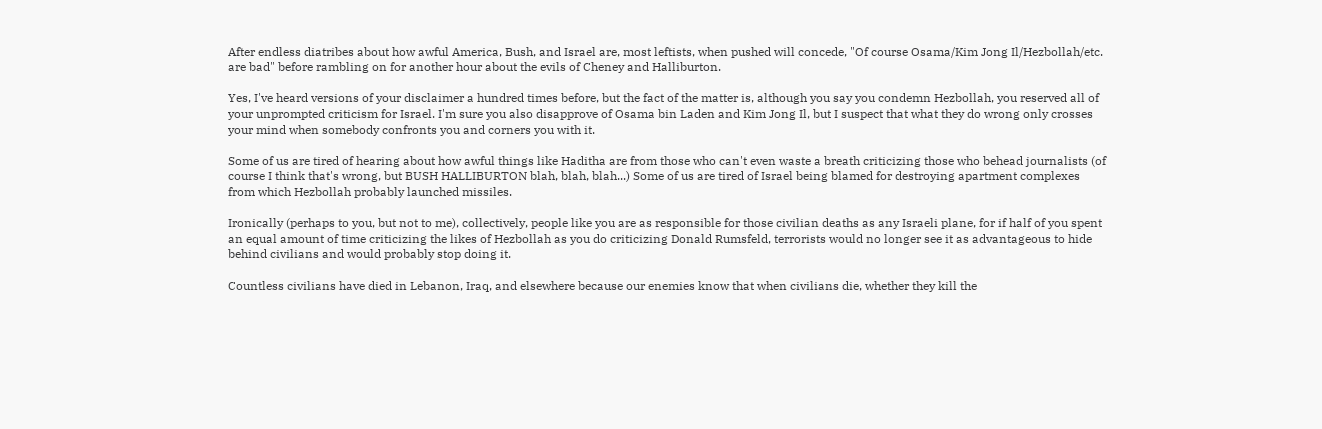After endless diatribes about how awful America, Bush, and Israel are, most leftists, when pushed will concede, "Of course Osama/Kim Jong Il/Hezbollah/etc. are bad" before rambling on for another hour about the evils of Cheney and Halliburton.

Yes, I've heard versions of your disclaimer a hundred times before, but the fact of the matter is, although you say you condemn Hezbollah, you reserved all of your unprompted criticism for Israel. I'm sure you also disapprove of Osama bin Laden and Kim Jong Il, but I suspect that what they do wrong only crosses your mind when somebody confronts you and corners you with it.

Some of us are tired of hearing about how awful things like Haditha are from those who can't even waste a breath criticizing those who behead journalists (of course I think that's wrong, but BUSH HALLIBURTON blah, blah, blah...) Some of us are tired of Israel being blamed for destroying apartment complexes from which Hezbollah probably launched missiles.

Ironically (perhaps to you, but not to me), collectively, people like you are as responsible for those civilian deaths as any Israeli plane, for if half of you spent an equal amount of time criticizing the likes of Hezbollah as you do criticizing Donald Rumsfeld, terrorists would no longer see it as advantageous to hide behind civilians and would probably stop doing it.

Countless civilians have died in Lebanon, Iraq, and elsewhere because our enemies know that when civilians die, whether they kill the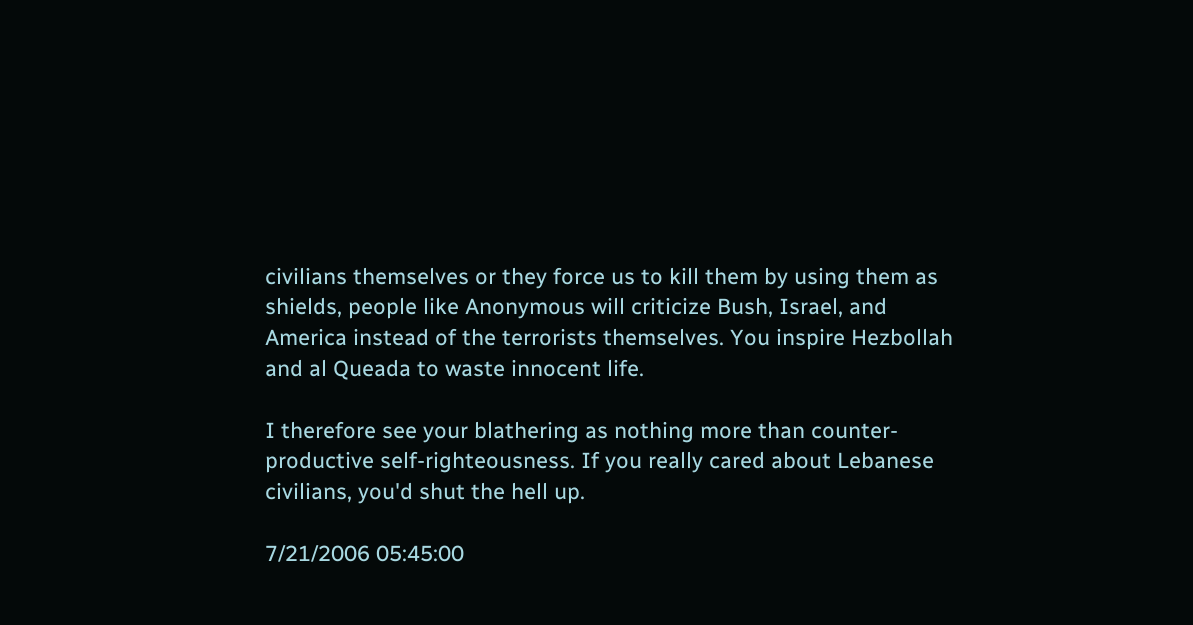civilians themselves or they force us to kill them by using them as shields, people like Anonymous will criticize Bush, Israel, and America instead of the terrorists themselves. You inspire Hezbollah and al Queada to waste innocent life.

I therefore see your blathering as nothing more than counter-productive self-righteousness. If you really cared about Lebanese civilians, you'd shut the hell up.

7/21/2006 05:45:00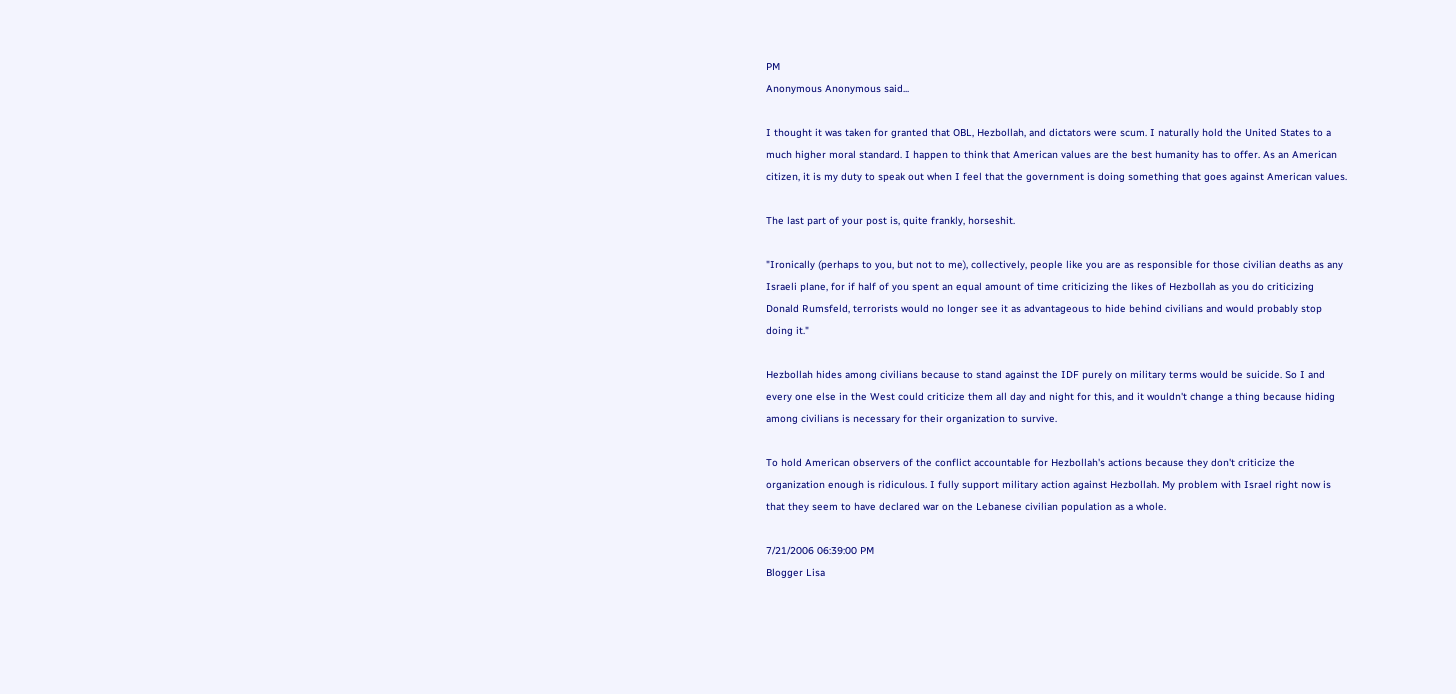PM
Anonymous Anonymous said...

I thought it was taken for granted that OBL, Hezbollah, and dictators were scum. I naturally hold the United States to a much higher moral standard. I happen to think that American values are the best humanity has to offer. As an American citizen, it is my duty to speak out when I feel that the government is doing something that goes against American values.

The last part of your post is, quite frankly, horseshit.

"Ironically (perhaps to you, but not to me), collectively, people like you are as responsible for those civilian deaths as any Israeli plane, for if half of you spent an equal amount of time criticizing the likes of Hezbollah as you do criticizing Donald Rumsfeld, terrorists would no longer see it as advantageous to hide behind civilians and would probably stop doing it."

Hezbollah hides among civilians because to stand against the IDF purely on military terms would be suicide. So I and every one else in the West could criticize them all day and night for this, and it wouldn't change a thing because hiding among civilians is necessary for their organization to survive.

To hold American observers of the conflict accountable for Hezbollah's actions because they don't criticize the organization enough is ridiculous. I fully support military action against Hezbollah. My problem with Israel right now is that they seem to have declared war on the Lebanese civilian population as a whole.

7/21/2006 06:39:00 PM
Blogger Lisa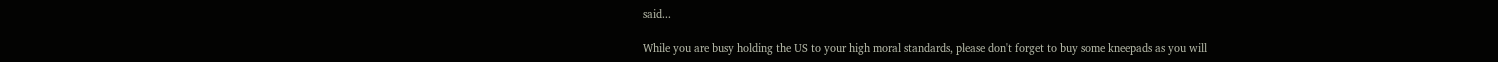said...

While you are busy holding the US to your high moral standards, please don't forget to buy some kneepads as you will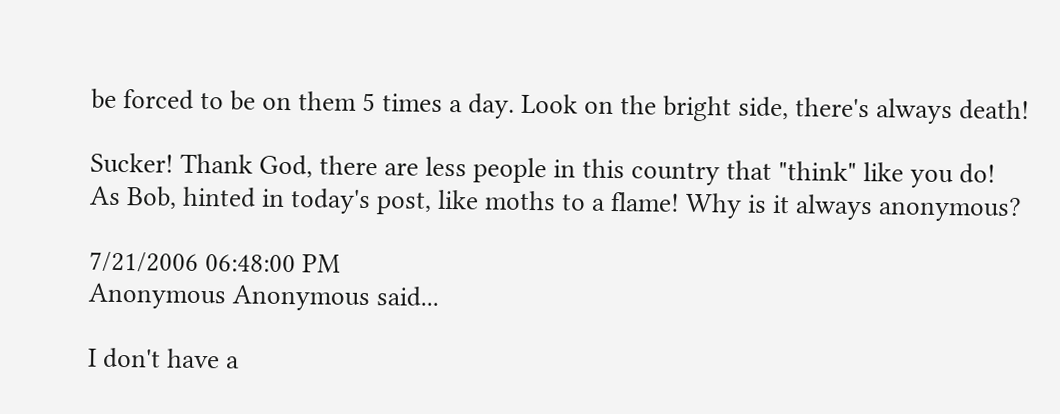be forced to be on them 5 times a day. Look on the bright side, there's always death!

Sucker! Thank God, there are less people in this country that "think" like you do! As Bob, hinted in today's post, like moths to a flame! Why is it always anonymous?

7/21/2006 06:48:00 PM
Anonymous Anonymous said...

I don't have a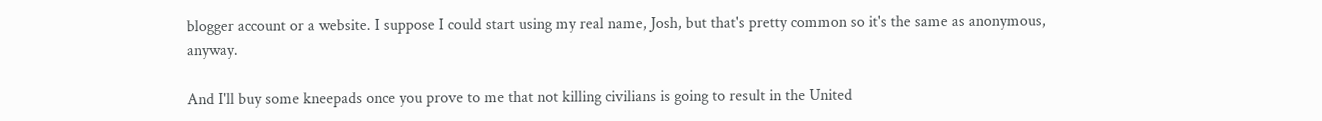blogger account or a website. I suppose I could start using my real name, Josh, but that's pretty common so it's the same as anonymous, anyway.

And I'll buy some kneepads once you prove to me that not killing civilians is going to result in the United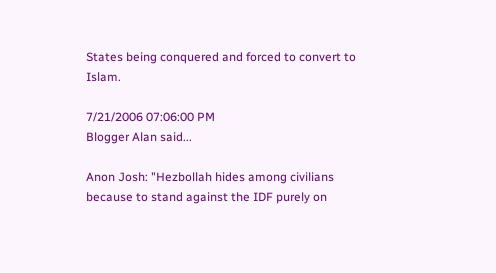States being conquered and forced to convert to Islam.

7/21/2006 07:06:00 PM
Blogger Alan said...

Anon Josh: "Hezbollah hides among civilians because to stand against the IDF purely on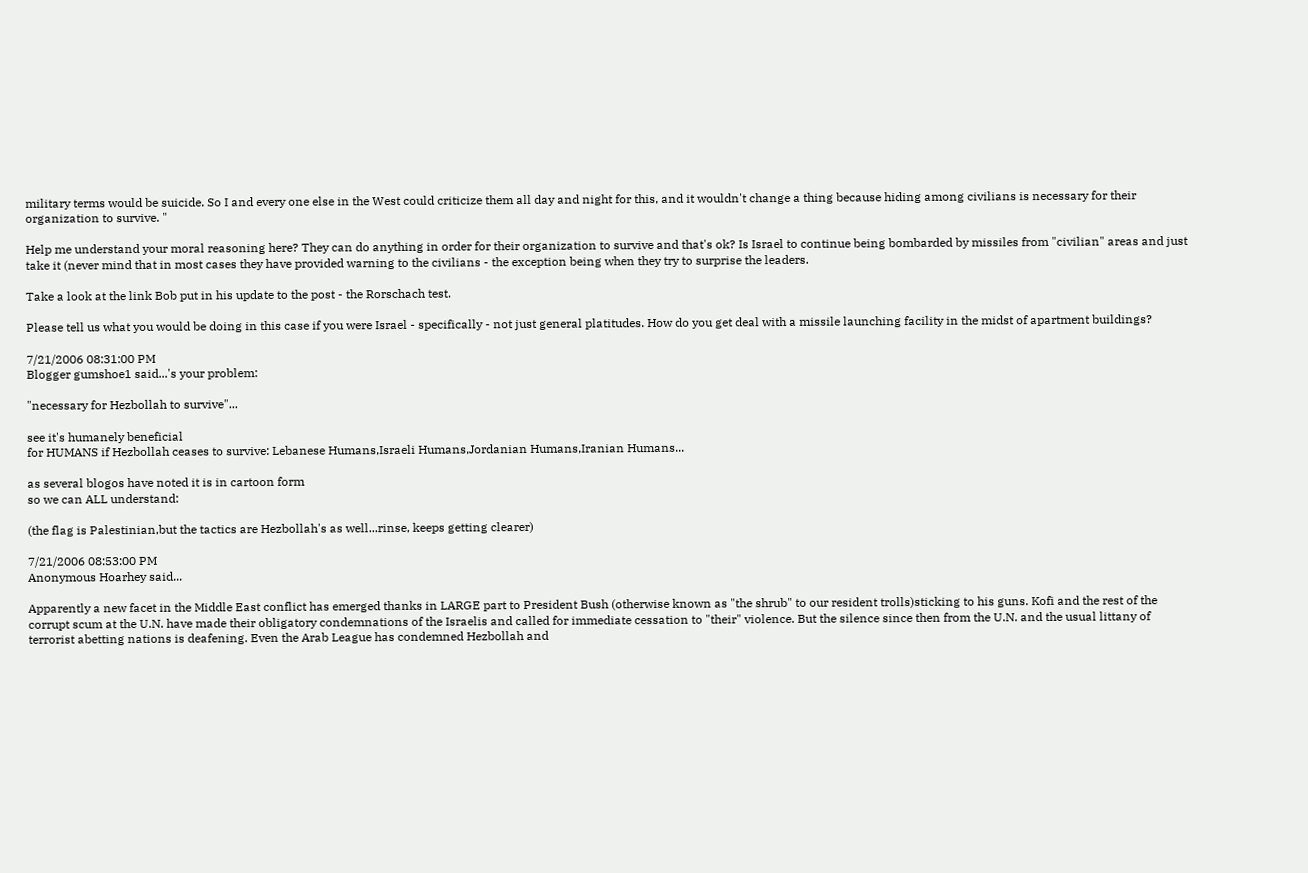military terms would be suicide. So I and every one else in the West could criticize them all day and night for this, and it wouldn't change a thing because hiding among civilians is necessary for their organization to survive. "

Help me understand your moral reasoning here? They can do anything in order for their organization to survive and that's ok? Is Israel to continue being bombarded by missiles from "civilian" areas and just take it (never mind that in most cases they have provided warning to the civilians - the exception being when they try to surprise the leaders.

Take a look at the link Bob put in his update to the post - the Rorschach test.

Please tell us what you would be doing in this case if you were Israel - specifically - not just general platitudes. How do you get deal with a missile launching facility in the midst of apartment buildings?

7/21/2006 08:31:00 PM
Blogger gumshoe1 said...'s your problem:

"necessary for Hezbollah to survive"...

see it's humanely beneficial
for HUMANS if Hezbollah ceases to survive: Lebanese Humans,Israeli Humans,Jordanian Humans,Iranian Humans...

as several blogos have noted it is in cartoon form
so we can ALL understand:

(the flag is Palestinian,but the tactics are Hezbollah's as well...rinse, keeps getting clearer)

7/21/2006 08:53:00 PM
Anonymous Hoarhey said...

Apparently a new facet in the Middle East conflict has emerged thanks in LARGE part to President Bush (otherwise known as "the shrub" to our resident trolls)sticking to his guns. Kofi and the rest of the corrupt scum at the U.N. have made their obligatory condemnations of the Israelis and called for immediate cessation to "their" violence. But the silence since then from the U.N. and the usual littany of terrorist abetting nations is deafening. Even the Arab League has condemned Hezbollah and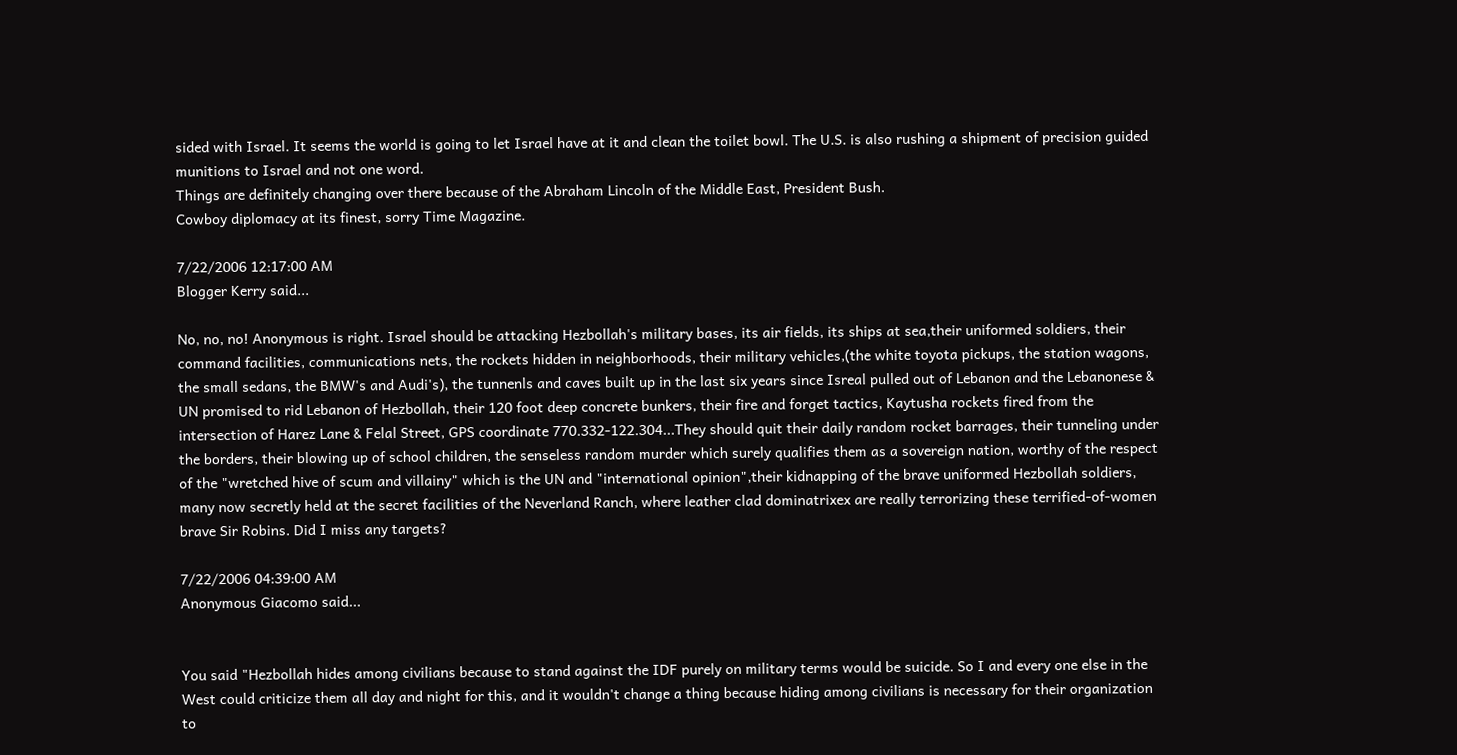sided with Israel. It seems the world is going to let Israel have at it and clean the toilet bowl. The U.S. is also rushing a shipment of precision guided munitions to Israel and not one word.
Things are definitely changing over there because of the Abraham Lincoln of the Middle East, President Bush.
Cowboy diplomacy at its finest, sorry Time Magazine.

7/22/2006 12:17:00 AM
Blogger Kerry said...

No, no, no! Anonymous is right. Israel should be attacking Hezbollah's military bases, its air fields, its ships at sea,their uniformed soldiers, their command facilities, communications nets, the rockets hidden in neighborhoods, their military vehicles,(the white toyota pickups, the station wagons, the small sedans, the BMW's and Audi's), the tunnenls and caves built up in the last six years since Isreal pulled out of Lebanon and the Lebanonese & UN promised to rid Lebanon of Hezbollah, their 120 foot deep concrete bunkers, their fire and forget tactics, Kaytusha rockets fired from the intersection of Harez Lane & Felal Street, GPS coordinate 770.332-122.304...They should quit their daily random rocket barrages, their tunneling under the borders, their blowing up of school children, the senseless random murder which surely qualifies them as a sovereign nation, worthy of the respect of the "wretched hive of scum and villainy" which is the UN and "international opinion",their kidnapping of the brave uniformed Hezbollah soldiers, many now secretly held at the secret facilities of the Neverland Ranch, where leather clad dominatrixex are really terrorizing these terrified-of-women brave Sir Robins. Did I miss any targets?

7/22/2006 04:39:00 AM
Anonymous Giacomo said...


You said "Hezbollah hides among civilians because to stand against the IDF purely on military terms would be suicide. So I and every one else in the West could criticize them all day and night for this, and it wouldn't change a thing because hiding among civilians is necessary for their organization to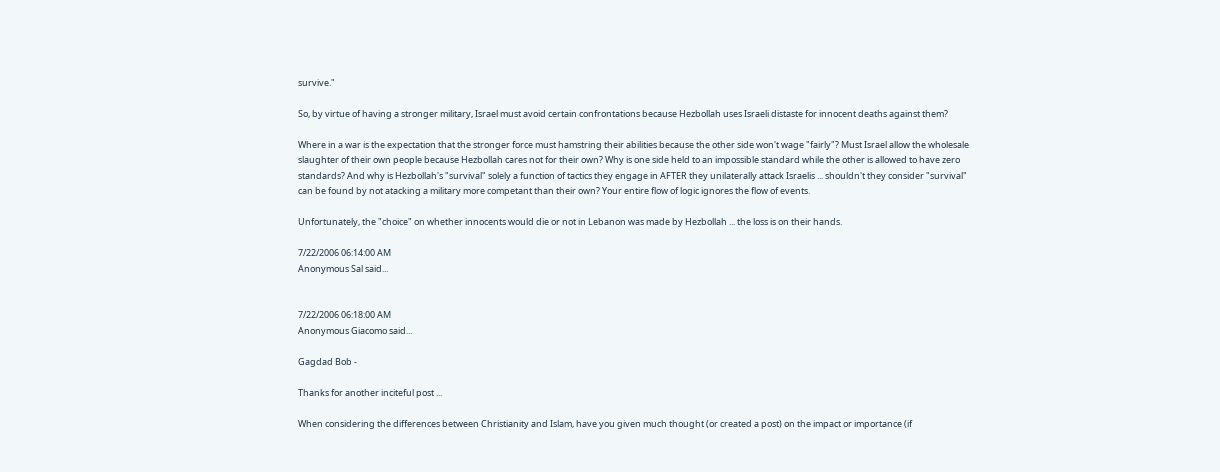survive."

So, by virtue of having a stronger military, Israel must avoid certain confrontations because Hezbollah uses Israeli distaste for innocent deaths against them?

Where in a war is the expectation that the stronger force must hamstring their abilities because the other side won't wage "fairly"? Must Israel allow the wholesale slaughter of their own people because Hezbollah cares not for their own? Why is one side held to an impossible standard while the other is allowed to have zero standards? And why is Hezbollah's "survival" solely a function of tactics they engage in AFTER they unilaterally attack Israelis ... shouldn't they consider "survival" can be found by not atacking a military more competant than their own? Your entire flow of logic ignores the flow of events.

Unfortunately, the "choice" on whether innocents would die or not in Lebanon was made by Hezbollah ... the loss is on their hands.

7/22/2006 06:14:00 AM
Anonymous Sal said...


7/22/2006 06:18:00 AM
Anonymous Giacomo said...

Gagdad Bob -

Thanks for another inciteful post ...

When considering the differences between Christianity and Islam, have you given much thought (or created a post) on the impact or importance (if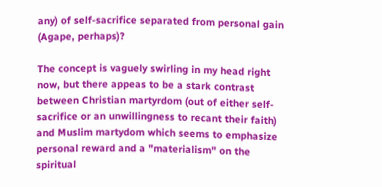any) of self-sacrifice separated from personal gain (Agape, perhaps)?

The concept is vaguely swirling in my head right now, but there appeas to be a stark contrast between Christian martyrdom (out of either self-sacrifice or an unwillingness to recant their faith) and Muslim martydom which seems to emphasize personal reward and a "materialism" on the spiritual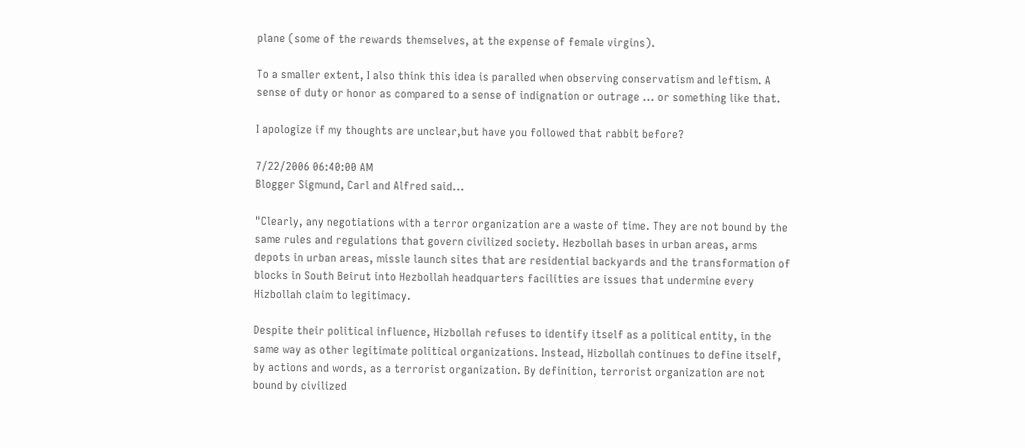plane (some of the rewards themselves, at the expense of female virgins).

To a smaller extent, I also think this idea is paralled when observing conservatism and leftism. A sense of duty or honor as compared to a sense of indignation or outrage ... or something like that.

I apologize if my thoughts are unclear,but have you followed that rabbit before?

7/22/2006 06:40:00 AM
Blogger Sigmund, Carl and Alfred said...

"Clearly, any negotiations with a terror organization are a waste of time. They are not bound by the same rules and regulations that govern civilized society. Hezbollah bases in urban areas, arms depots in urban areas, missle launch sites that are residential backyards and the transformation of blocks in South Beirut into Hezbollah headquarters facilities are issues that undermine every Hizbollah claim to legitimacy.

Despite their political influence, Hizbollah refuses to identify itself as a political entity, in the same way as other legitimate political organizations. Instead, Hizbollah continues to define itself, by actions and words, as a terrorist organization. By definition, terrorist organization are not bound by civilized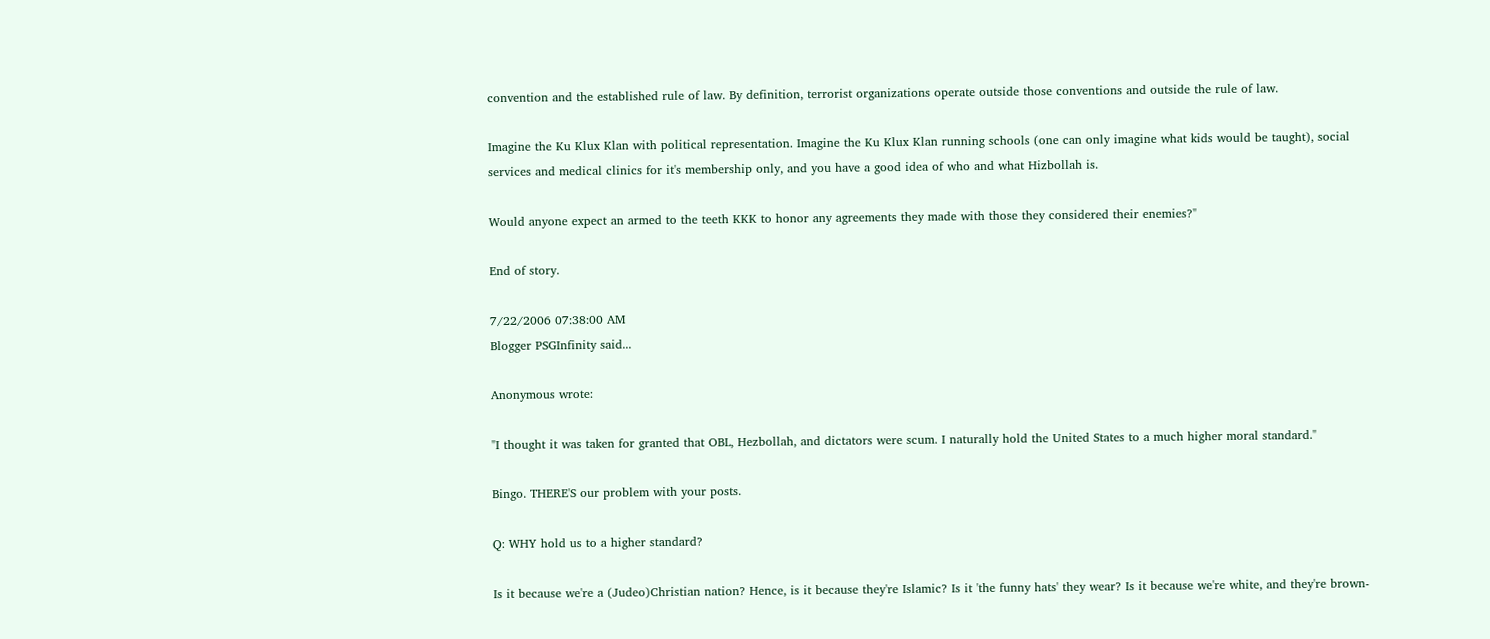convention and the established rule of law. By definition, terrorist organizations operate outside those conventions and outside the rule of law.

Imagine the Ku Klux Klan with political representation. Imagine the Ku Klux Klan running schools (one can only imagine what kids would be taught), social services and medical clinics for it's membership only, and you have a good idea of who and what Hizbollah is.

Would anyone expect an armed to the teeth KKK to honor any agreements they made with those they considered their enemies?"

End of story.

7/22/2006 07:38:00 AM
Blogger PSGInfinity said...

Anonymous wrote:

"I thought it was taken for granted that OBL, Hezbollah, and dictators were scum. I naturally hold the United States to a much higher moral standard."

Bingo. THERE'S our problem with your posts.

Q: WHY hold us to a higher standard?

Is it because we're a (Judeo)Christian nation? Hence, is it because they're Islamic? Is it 'the funny hats' they wear? Is it because we're white, and they're brown-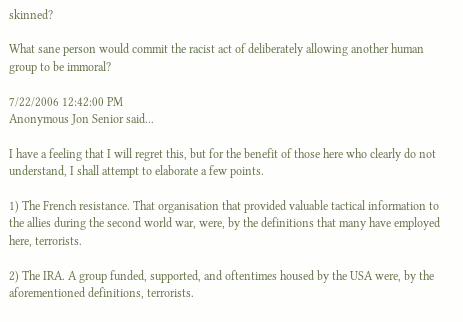skinned?

What sane person would commit the racist act of deliberately allowing another human group to be immoral?

7/22/2006 12:42:00 PM
Anonymous Jon Senior said...

I have a feeling that I will regret this, but for the benefit of those here who clearly do not understand, I shall attempt to elaborate a few points.

1) The French resistance. That organisation that provided valuable tactical information to the allies during the second world war, were, by the definitions that many have employed here, terrorists.

2) The IRA. A group funded, supported, and oftentimes housed by the USA were, by the aforementioned definitions, terrorists.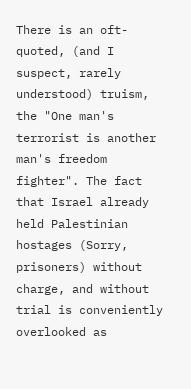There is an oft-quoted, (and I suspect, rarely understood) truism, the "One man's terrorist is another man's freedom fighter". The fact that Israel already held Palestinian hostages (Sorry, prisoners) without charge, and without trial is conveniently overlooked as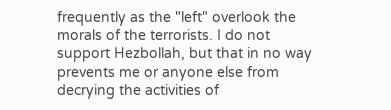frequently as the "left" overlook the morals of the terrorists. I do not support Hezbollah, but that in no way prevents me or anyone else from decrying the activities of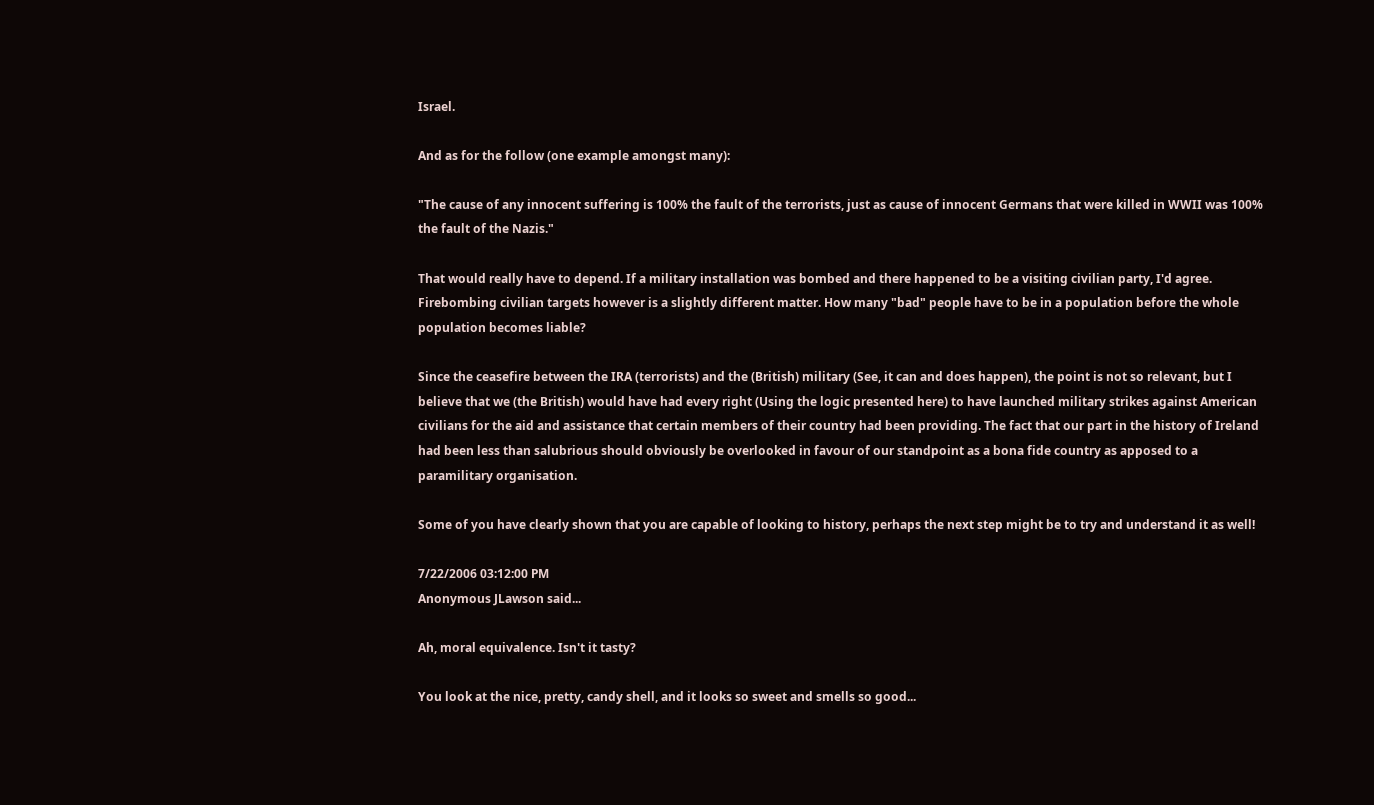Israel.

And as for the follow (one example amongst many):

"The cause of any innocent suffering is 100% the fault of the terrorists, just as cause of innocent Germans that were killed in WWII was 100% the fault of the Nazis."

That would really have to depend. If a military installation was bombed and there happened to be a visiting civilian party, I'd agree. Firebombing civilian targets however is a slightly different matter. How many "bad" people have to be in a population before the whole population becomes liable?

Since the ceasefire between the IRA (terrorists) and the (British) military (See, it can and does happen), the point is not so relevant, but I believe that we (the British) would have had every right (Using the logic presented here) to have launched military strikes against American civilians for the aid and assistance that certain members of their country had been providing. The fact that our part in the history of Ireland had been less than salubrious should obviously be overlooked in favour of our standpoint as a bona fide country as apposed to a paramilitary organisation.

Some of you have clearly shown that you are capable of looking to history, perhaps the next step might be to try and understand it as well!

7/22/2006 03:12:00 PM
Anonymous JLawson said...

Ah, moral equivalence. Isn't it tasty?

You look at the nice, pretty, candy shell, and it looks so sweet and smells so good...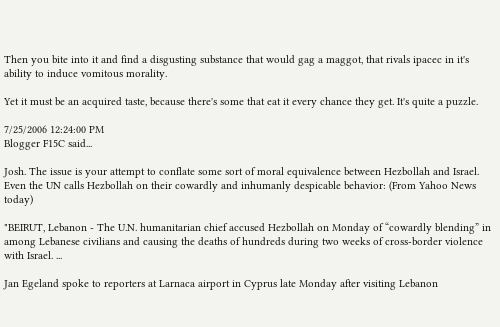Then you bite into it and find a disgusting substance that would gag a maggot, that rivals ipacec in it's ability to induce vomitous morality.

Yet it must be an acquired taste, because there's some that eat it every chance they get. It's quite a puzzle.

7/25/2006 12:24:00 PM
Blogger F15C said...

Josh. The issue is your attempt to conflate some sort of moral equivalence between Hezbollah and Israel. Even the UN calls Hezbollah on their cowardly and inhumanly despicable behavior: (From Yahoo News today)

"BEIRUT, Lebanon - The U.N. humanitarian chief accused Hezbollah on Monday of “cowardly blending” in among Lebanese civilians and causing the deaths of hundreds during two weeks of cross-border violence with Israel. ...

Jan Egeland spoke to reporters at Larnaca airport in Cyprus late Monday after visiting Lebanon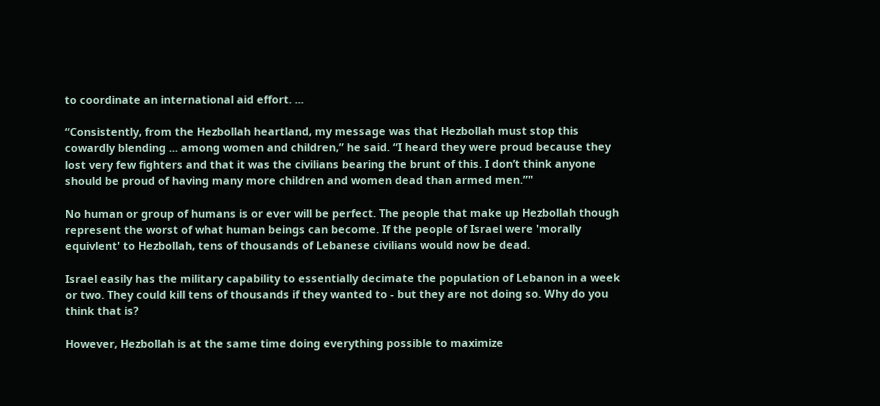to coordinate an international aid effort. ...

“Consistently, from the Hezbollah heartland, my message was that Hezbollah must stop this cowardly blending ... among women and children,” he said. “I heard they were proud because they lost very few fighters and that it was the civilians bearing the brunt of this. I don’t think anyone should be proud of having many more children and women dead than armed men.”"

No human or group of humans is or ever will be perfect. The people that make up Hezbollah though represent the worst of what human beings can become. If the people of Israel were 'morally equivlent' to Hezbollah, tens of thousands of Lebanese civilians would now be dead.

Israel easily has the military capability to essentially decimate the population of Lebanon in a week or two. They could kill tens of thousands if they wanted to - but they are not doing so. Why do you think that is?

However, Hezbollah is at the same time doing everything possible to maximize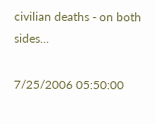civilian deaths - on both sides...

7/25/2006 05:50:00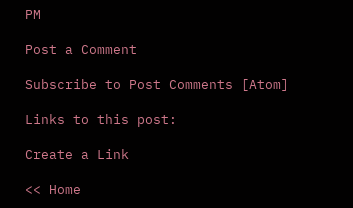PM

Post a Comment

Subscribe to Post Comments [Atom]

Links to this post:

Create a Link

<< Home